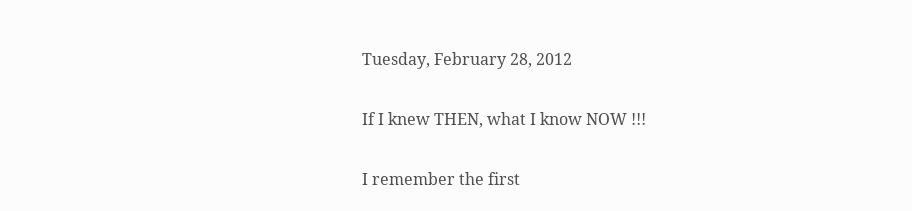Tuesday, February 28, 2012

If I knew THEN, what I know NOW !!!

I remember the first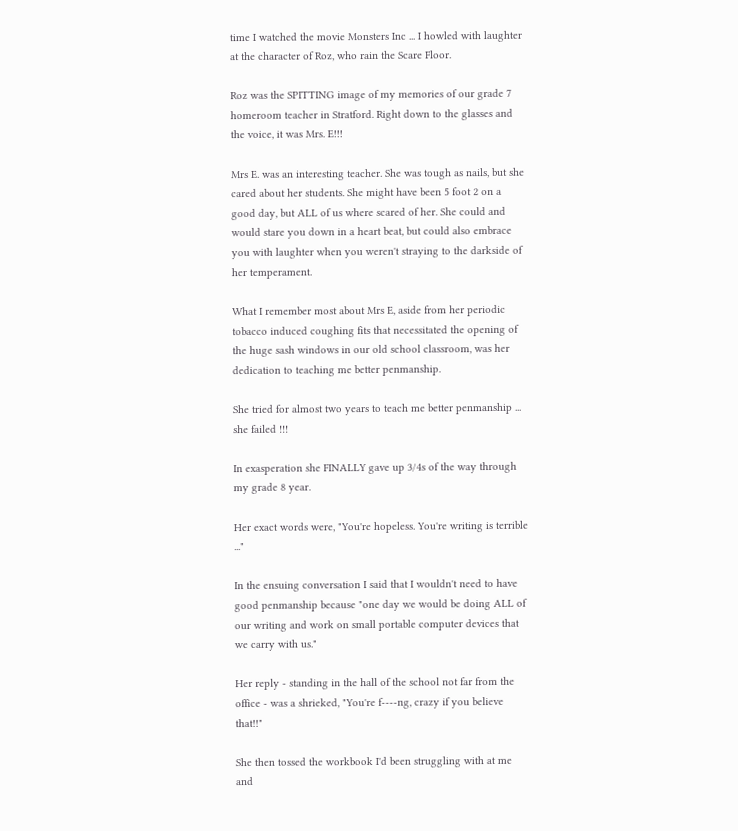time I watched the movie Monsters Inc ... I howled with laughter at the character of Roz, who rain the Scare Floor.

Roz was the SPITTING image of my memories of our grade 7 homeroom teacher in Stratford. Right down to the glasses and the voice, it was Mrs. E!!!

Mrs E. was an interesting teacher. She was tough as nails, but she cared about her students. She might have been 5 foot 2 on a good day, but ALL of us where scared of her. She could and would stare you down in a heart beat, but could also embrace you with laughter when you weren't straying to the darkside of her temperament.

What I remember most about Mrs E, aside from her periodic tobacco induced coughing fits that necessitated the opening of the huge sash windows in our old school classroom, was her dedication to teaching me better penmanship.

She tried for almost two years to teach me better penmanship ... she failed !!!

In exasperation she FINALLY gave up 3/4s of the way through my grade 8 year.

Her exact words were, "You're hopeless. You're writing is terrible ..."

In the ensuing conversation I said that I wouldn't need to have good penmanship because "one day we would be doing ALL of our writing and work on small portable computer devices that we carry with us."

Her reply - standing in the hall of the school not far from the office - was a shrieked, "You're f----ng, crazy if you believe that!!"

She then tossed the workbook I'd been struggling with at me and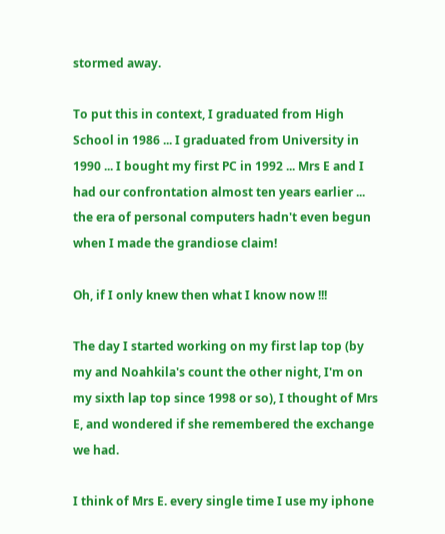stormed away.

To put this in context, I graduated from High School in 1986 ... I graduated from University in 1990 ... I bought my first PC in 1992 ... Mrs E and I had our confrontation almost ten years earlier ... the era of personal computers hadn't even begun when I made the grandiose claim!

Oh, if I only knew then what I know now !!!

The day I started working on my first lap top (by my and Noahkila's count the other night, I'm on my sixth lap top since 1998 or so), I thought of Mrs E, and wondered if she remembered the exchange we had.

I think of Mrs E. every single time I use my iphone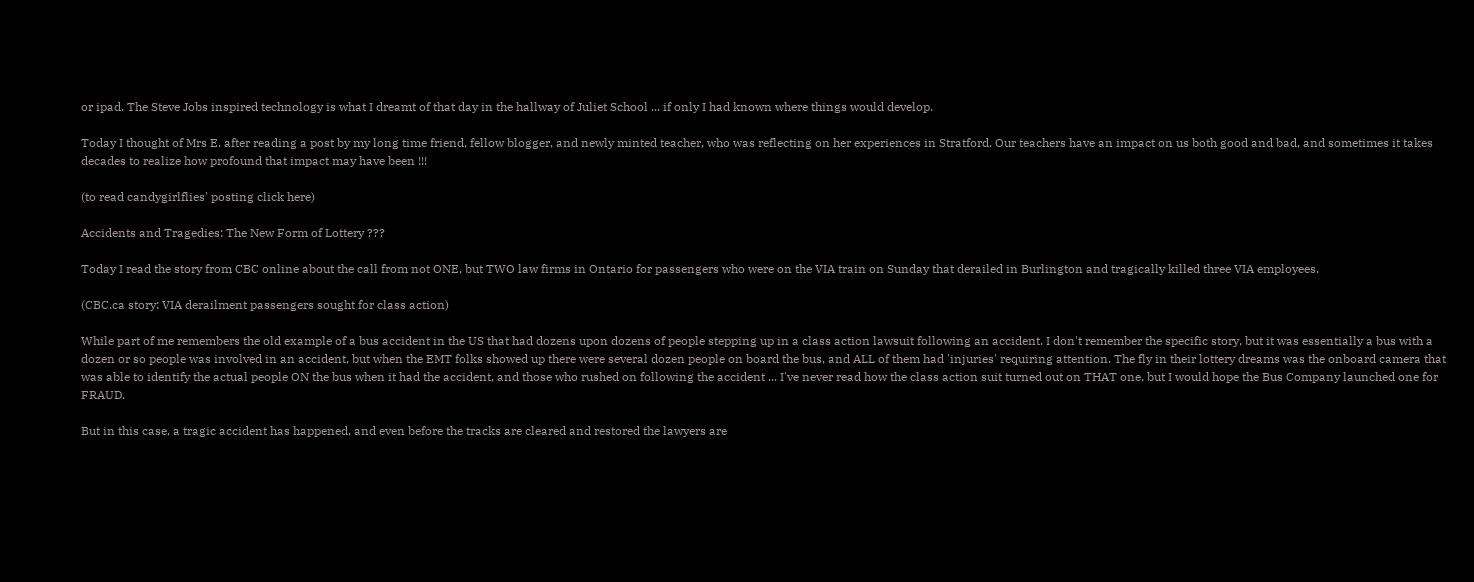or ipad. The Steve Jobs inspired technology is what I dreamt of that day in the hallway of Juliet School ... if only I had known where things would develop.

Today I thought of Mrs E. after reading a post by my long time friend, fellow blogger, and newly minted teacher, who was reflecting on her experiences in Stratford. Our teachers have an impact on us both good and bad, and sometimes it takes decades to realize how profound that impact may have been !!!

(to read candygirlflies' posting click here)

Accidents and Tragedies: The New Form of Lottery ???

Today I read the story from CBC online about the call from not ONE, but TWO law firms in Ontario for passengers who were on the VIA train on Sunday that derailed in Burlington and tragically killed three VIA employees.

(CBC.ca story: VIA derailment passengers sought for class action)

While part of me remembers the old example of a bus accident in the US that had dozens upon dozens of people stepping up in a class action lawsuit following an accident. I don't remember the specific story, but it was essentially a bus with a dozen or so people was involved in an accident, but when the EMT folks showed up there were several dozen people on board the bus, and ALL of them had 'injuries' requiring attention. The fly in their lottery dreams was the onboard camera that was able to identify the actual people ON the bus when it had the accident, and those who rushed on following the accident ... I've never read how the class action suit turned out on THAT one, but I would hope the Bus Company launched one for FRAUD.

But in this case, a tragic accident has happened, and even before the tracks are cleared and restored the lawyers are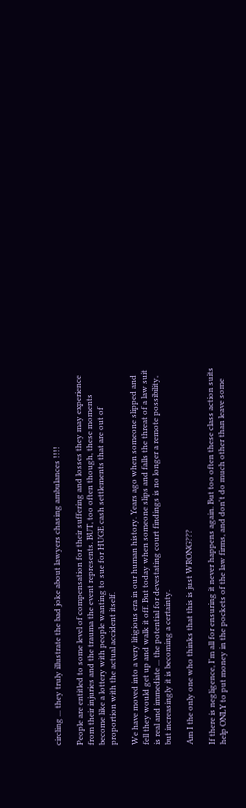circling ... they truly illustrate the bad joke about lawyers chasing ambulances !!!!

People are entitled to some level of compensation for their suffering and losses they may experience from their injuries and the trauma the event represents. BUT, too often though, these moments become like a lottery with people wanting to sue for HUGE cash settlements that are out of proportion with the actual accident itself.

We have moved into a very litigious era in our human history. Years ago when someone slipped and fell they would get up and walk it off. But today when someone slips and falls the threat of a law suit is real and immediate ... the potential for devestating court findings is no longer a remote possibility, but increasingly it is becoming a certainty.

Am I the only one who thinks that this is just WRONG???

If there is negligence, I'm all for ensuring it never happens again. But too often these class action suits help ONLY to put money in the pockets of the law firms, and don't do much other than leave some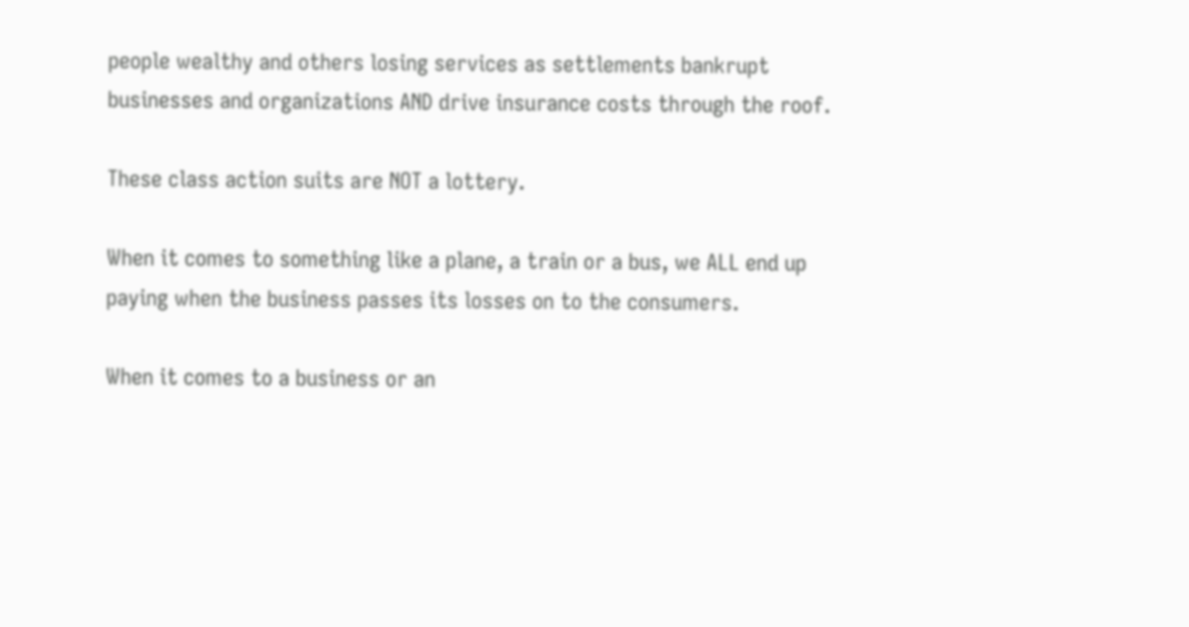people wealthy and others losing services as settlements bankrupt businesses and organizations AND drive insurance costs through the roof.

These class action suits are NOT a lottery.

When it comes to something like a plane, a train or a bus, we ALL end up paying when the business passes its losses on to the consumers.

When it comes to a business or an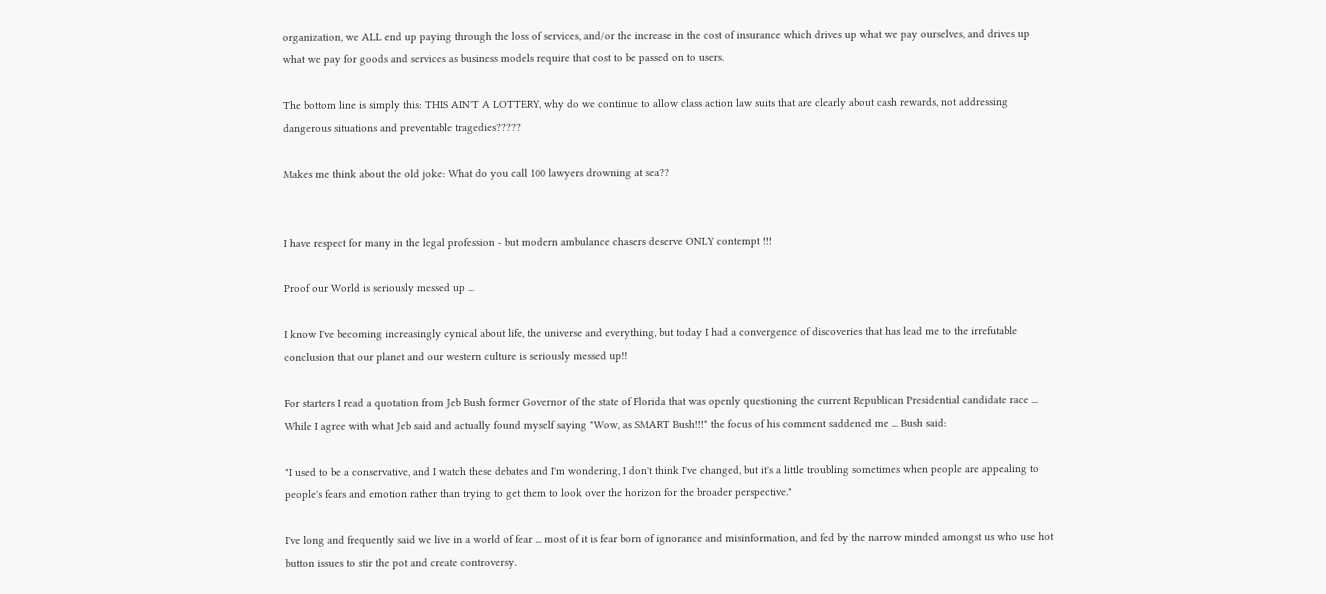organization, we ALL end up paying through the loss of services, and/or the increase in the cost of insurance which drives up what we pay ourselves, and drives up what we pay for goods and services as business models require that cost to be passed on to users.

The bottom line is simply this: THIS AIN'T A LOTTERY, why do we continue to allow class action law suits that are clearly about cash rewards, not addressing dangerous situations and preventable tragedies?????

Makes me think about the old joke: What do you call 100 lawyers drowning at sea??


I have respect for many in the legal profession - but modern ambulance chasers deserve ONLY contempt !!!

Proof our World is seriously messed up ...

I know I've becoming increasingly cynical about life, the universe and everything, but today I had a convergence of discoveries that has lead me to the irrefutable conclusion that our planet and our western culture is seriously messed up!!

For starters I read a quotation from Jeb Bush former Governor of the state of Florida that was openly questioning the current Republican Presidential candidate race ... While I agree with what Jeb said and actually found myself saying "Wow, as SMART Bush!!!" the focus of his comment saddened me ... Bush said:

"I used to be a conservative, and I watch these debates and I'm wondering, I don't think I've changed, but it's a little troubling sometimes when people are appealing to people's fears and emotion rather than trying to get them to look over the horizon for the broader perspective."

I've long and frequently said we live in a world of fear ... most of it is fear born of ignorance and misinformation, and fed by the narrow minded amongst us who use hot button issues to stir the pot and create controversy.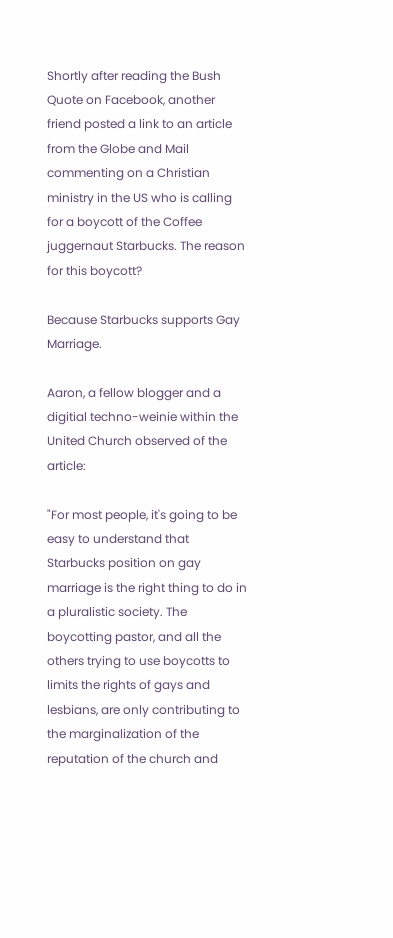Shortly after reading the Bush Quote on Facebook, another friend posted a link to an article from the Globe and Mail commenting on a Christian ministry in the US who is calling for a boycott of the Coffee juggernaut Starbucks. The reason for this boycott?

Because Starbucks supports Gay Marriage.

Aaron, a fellow blogger and a digitial techno-weinie within the United Church observed of the article:

"For most people, it's going to be easy to understand that Starbucks position on gay marriage is the right thing to do in a pluralistic society. The boycotting pastor, and all the others trying to use boycotts to limits the rights of gays and lesbians, are only contributing to the marginalization of the reputation of the church and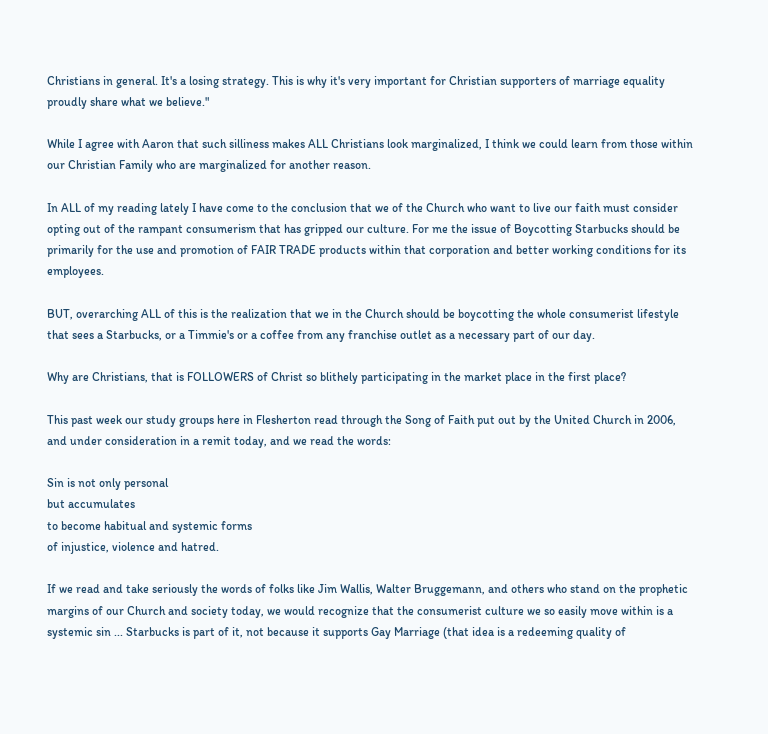Christians in general. It's a losing strategy. This is why it's very important for Christian supporters of marriage equality proudly share what we believe."

While I agree with Aaron that such silliness makes ALL Christians look marginalized, I think we could learn from those within our Christian Family who are marginalized for another reason.

In ALL of my reading lately I have come to the conclusion that we of the Church who want to live our faith must consider opting out of the rampant consumerism that has gripped our culture. For me the issue of Boycotting Starbucks should be primarily for the use and promotion of FAIR TRADE products within that corporation and better working conditions for its employees.

BUT, overarching ALL of this is the realization that we in the Church should be boycotting the whole consumerist lifestyle that sees a Starbucks, or a Timmie's or a coffee from any franchise outlet as a necessary part of our day.

Why are Christians, that is FOLLOWERS of Christ so blithely participating in the market place in the first place?

This past week our study groups here in Flesherton read through the Song of Faith put out by the United Church in 2006, and under consideration in a remit today, and we read the words:

Sin is not only personal
but accumulates
to become habitual and systemic forms
of injustice, violence and hatred.

If we read and take seriously the words of folks like Jim Wallis, Walter Bruggemann, and others who stand on the prophetic margins of our Church and society today, we would recognize that the consumerist culture we so easily move within is a systemic sin ... Starbucks is part of it, not because it supports Gay Marriage (that idea is a redeeming quality of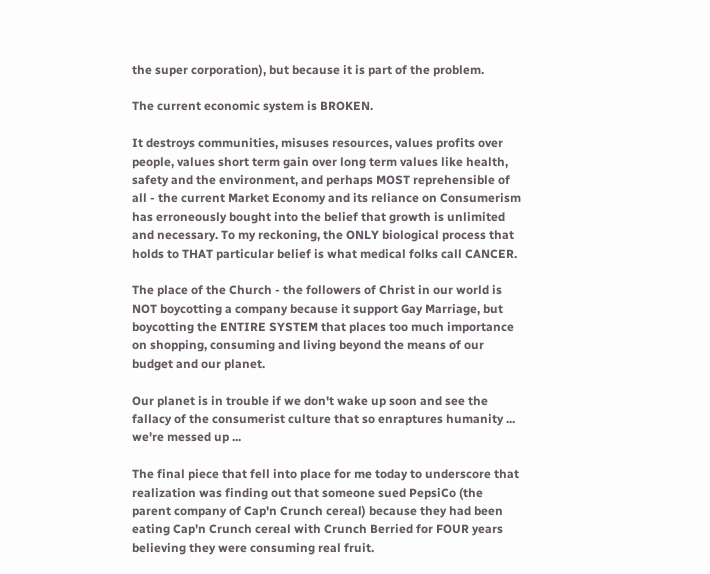the super corporation), but because it is part of the problem.

The current economic system is BROKEN.

It destroys communities, misuses resources, values profits over people, values short term gain over long term values like health, safety and the environment, and perhaps MOST reprehensible of all - the current Market Economy and its reliance on Consumerism has erroneously bought into the belief that growth is unlimited and necessary. To my reckoning, the ONLY biological process that holds to THAT particular belief is what medical folks call CANCER.

The place of the Church - the followers of Christ in our world is NOT boycotting a company because it support Gay Marriage, but boycotting the ENTIRE SYSTEM that places too much importance on shopping, consuming and living beyond the means of our budget and our planet.

Our planet is in trouble if we don't wake up soon and see the fallacy of the consumerist culture that so enraptures humanity ... we're messed up ...

The final piece that fell into place for me today to underscore that realization was finding out that someone sued PepsiCo (the parent company of Cap'n Crunch cereal) because they had been eating Cap'n Crunch cereal with Crunch Berried for FOUR years believing they were consuming real fruit.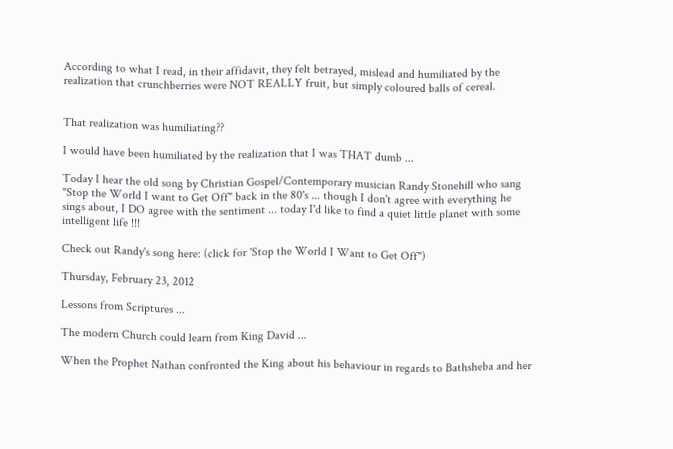According to what I read, in their affidavit, they felt betrayed, mislead and humiliated by the realization that crunchberries were NOT REALLY fruit, but simply coloured balls of cereal.


That realization was humiliating??

I would have been humiliated by the realization that I was THAT dumb ...

Today I hear the old song by Christian Gospel/Contemporary musician Randy Stonehill who sang "Stop the World I want to Get Off" back in the 80's ... though I don't agree with everything he sings about, I DO agree with the sentiment ... today I'd like to find a quiet little planet with some intelligent life !!!

Check out Randy's song here: (click for 'Stop the World I Want to Get Off")

Thursday, February 23, 2012

Lessons from Scriptures ...

The modern Church could learn from King David ...

When the Prophet Nathan confronted the King about his behaviour in regards to Bathsheba and her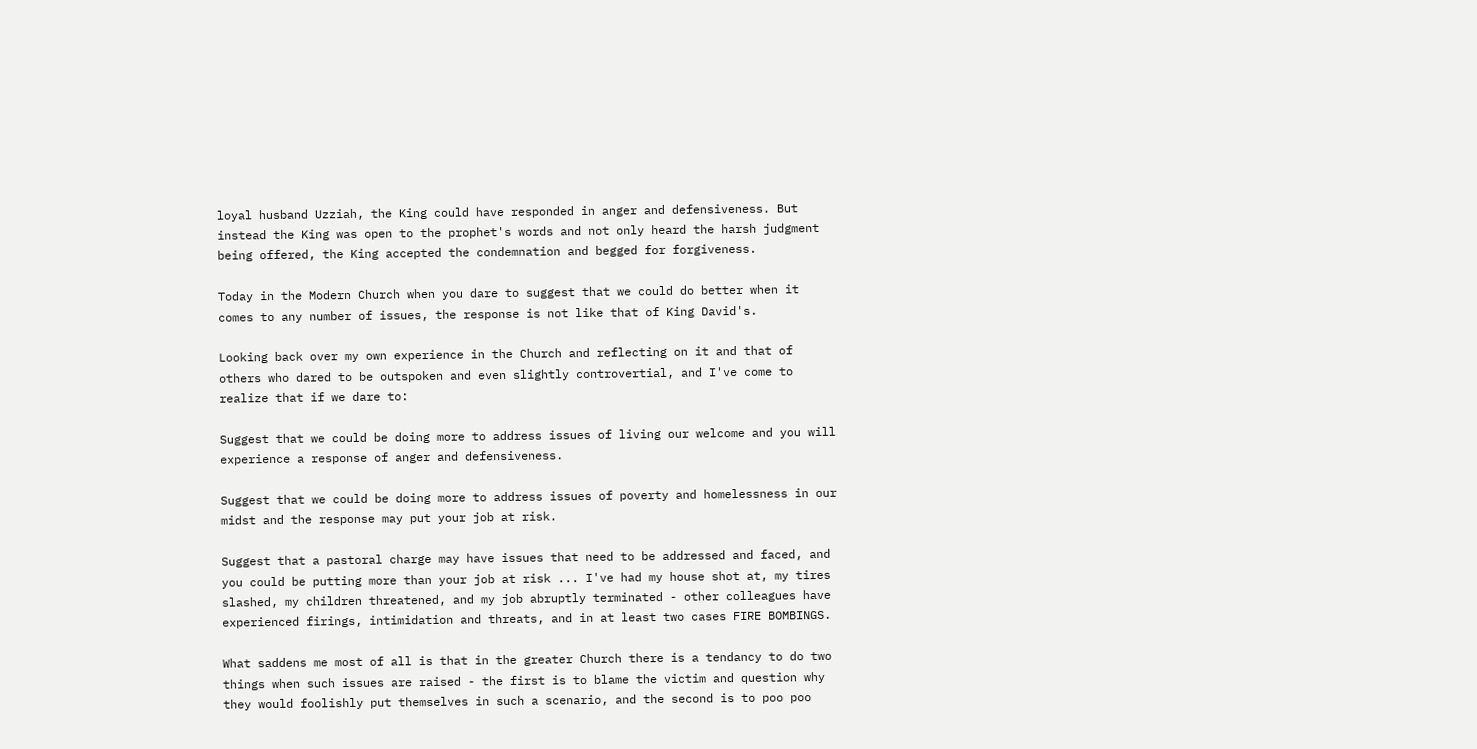loyal husband Uzziah, the King could have responded in anger and defensiveness. But instead the King was open to the prophet's words and not only heard the harsh judgment being offered, the King accepted the condemnation and begged for forgiveness.

Today in the Modern Church when you dare to suggest that we could do better when it comes to any number of issues, the response is not like that of King David's.

Looking back over my own experience in the Church and reflecting on it and that of others who dared to be outspoken and even slightly controvertial, and I've come to realize that if we dare to:

Suggest that we could be doing more to address issues of living our welcome and you will experience a response of anger and defensiveness.

Suggest that we could be doing more to address issues of poverty and homelessness in our midst and the response may put your job at risk.

Suggest that a pastoral charge may have issues that need to be addressed and faced, and you could be putting more than your job at risk ... I've had my house shot at, my tires slashed, my children threatened, and my job abruptly terminated - other colleagues have experienced firings, intimidation and threats, and in at least two cases FIRE BOMBINGS.

What saddens me most of all is that in the greater Church there is a tendancy to do two things when such issues are raised - the first is to blame the victim and question why they would foolishly put themselves in such a scenario, and the second is to poo poo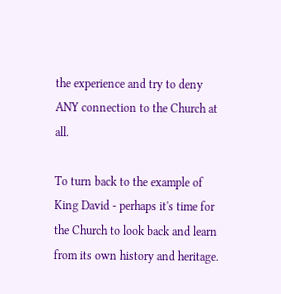the experience and try to deny ANY connection to the Church at all.

To turn back to the example of King David - perhaps it's time for the Church to look back and learn from its own history and heritage.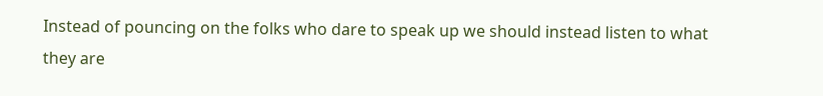Instead of pouncing on the folks who dare to speak up we should instead listen to what they are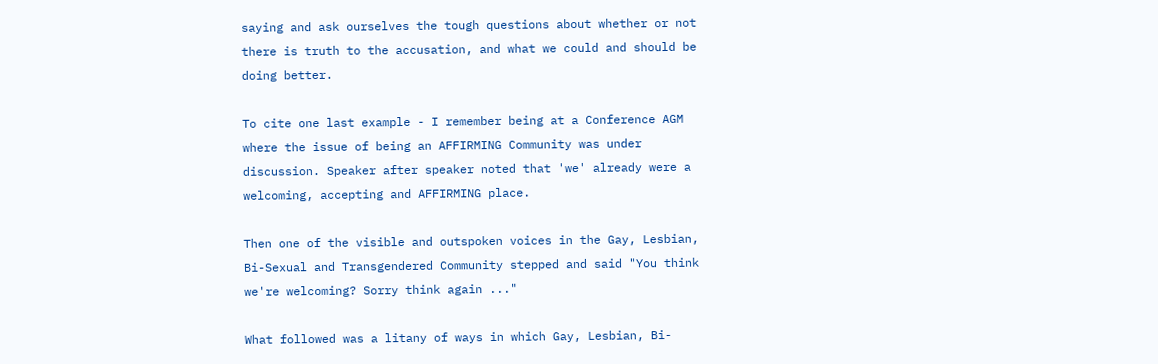saying and ask ourselves the tough questions about whether or not there is truth to the accusation, and what we could and should be doing better.

To cite one last example - I remember being at a Conference AGM where the issue of being an AFFIRMING Community was under discussion. Speaker after speaker noted that 'we' already were a welcoming, accepting and AFFIRMING place.

Then one of the visible and outspoken voices in the Gay, Lesbian, Bi-Sexual and Transgendered Community stepped and said "You think we're welcoming? Sorry think again ..."

What followed was a litany of ways in which Gay, Lesbian, Bi-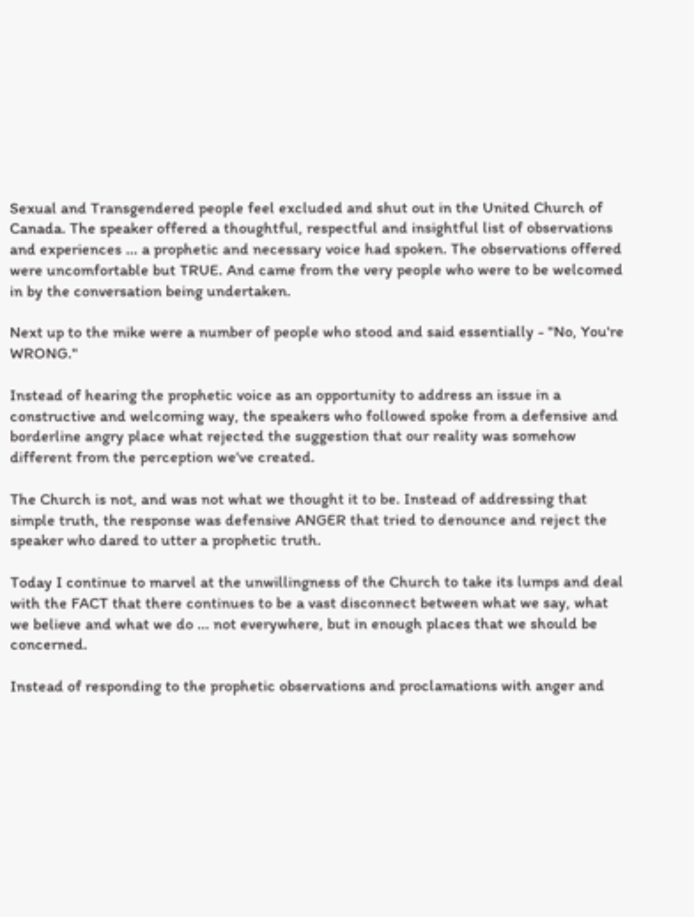Sexual and Transgendered people feel excluded and shut out in the United Church of Canada. The speaker offered a thoughtful, respectful and insightful list of observations and experiences ... a prophetic and necessary voice had spoken. The observations offered were uncomfortable but TRUE. And came from the very people who were to be welcomed in by the conversation being undertaken.

Next up to the mike were a number of people who stood and said essentially - "No, You're WRONG."

Instead of hearing the prophetic voice as an opportunity to address an issue in a constructive and welcoming way, the speakers who followed spoke from a defensive and borderline angry place what rejected the suggestion that our reality was somehow different from the perception we've created.

The Church is not, and was not what we thought it to be. Instead of addressing that simple truth, the response was defensive ANGER that tried to denounce and reject the speaker who dared to utter a prophetic truth.

Today I continue to marvel at the unwillingness of the Church to take its lumps and deal with the FACT that there continues to be a vast disconnect between what we say, what we believe and what we do ... not everywhere, but in enough places that we should be concerned.

Instead of responding to the prophetic observations and proclamations with anger and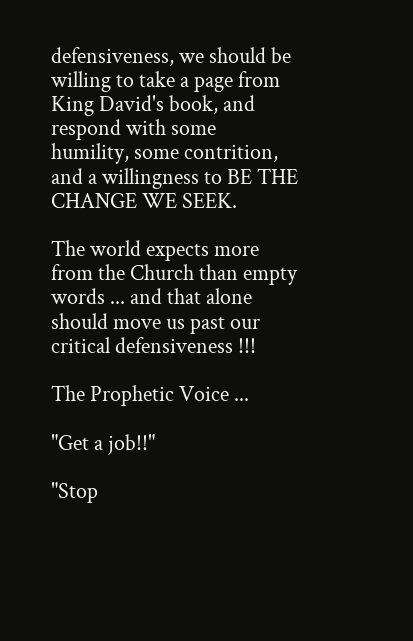defensiveness, we should be willing to take a page from King David's book, and respond with some humility, some contrition, and a willingness to BE THE CHANGE WE SEEK.

The world expects more from the Church than empty words ... and that alone should move us past our critical defensiveness !!!

The Prophetic Voice ...

"Get a job!!"

"Stop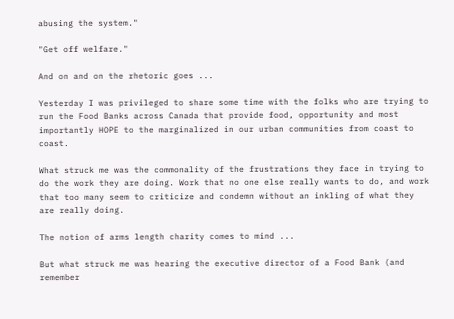abusing the system."

"Get off welfare."

And on and on the rhetoric goes ...

Yesterday I was privileged to share some time with the folks who are trying to run the Food Banks across Canada that provide food, opportunity and most importantly HOPE to the marginalized in our urban communities from coast to coast.

What struck me was the commonality of the frustrations they face in trying to do the work they are doing. Work that no one else really wants to do, and work that too many seem to criticize and condemn without an inkling of what they are really doing.

The notion of arms length charity comes to mind ...

But what struck me was hearing the executive director of a Food Bank (and remember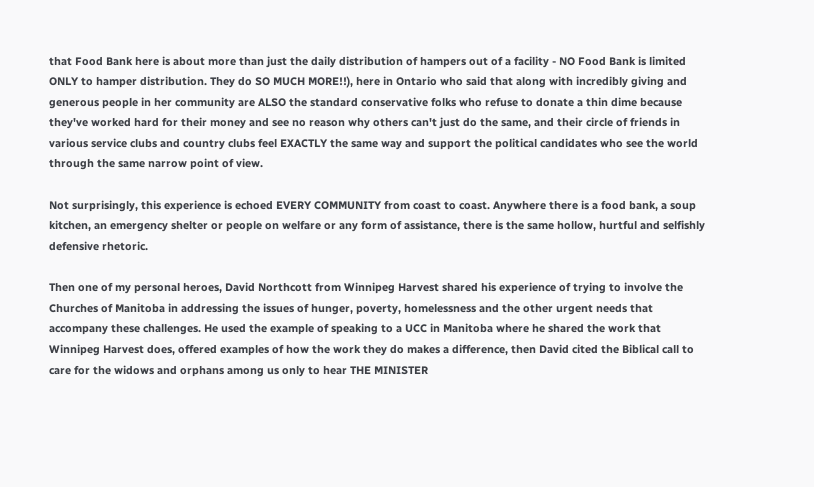that Food Bank here is about more than just the daily distribution of hampers out of a facility - NO Food Bank is limited ONLY to hamper distribution. They do SO MUCH MORE!!), here in Ontario who said that along with incredibly giving and generous people in her community are ALSO the standard conservative folks who refuse to donate a thin dime because they've worked hard for their money and see no reason why others can't just do the same, and their circle of friends in various service clubs and country clubs feel EXACTLY the same way and support the political candidates who see the world through the same narrow point of view.

Not surprisingly, this experience is echoed EVERY COMMUNITY from coast to coast. Anywhere there is a food bank, a soup kitchen, an emergency shelter or people on welfare or any form of assistance, there is the same hollow, hurtful and selfishly defensive rhetoric.

Then one of my personal heroes, David Northcott from Winnipeg Harvest shared his experience of trying to involve the Churches of Manitoba in addressing the issues of hunger, poverty, homelessness and the other urgent needs that accompany these challenges. He used the example of speaking to a UCC in Manitoba where he shared the work that Winnipeg Harvest does, offered examples of how the work they do makes a difference, then David cited the Biblical call to care for the widows and orphans among us only to hear THE MINISTER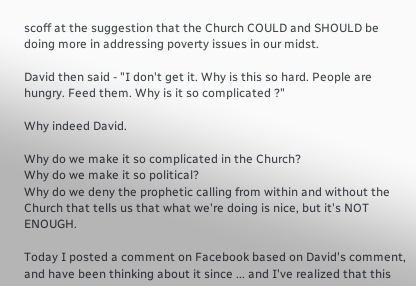scoff at the suggestion that the Church COULD and SHOULD be doing more in addressing poverty issues in our midst.

David then said - "I don't get it. Why is this so hard. People are hungry. Feed them. Why is it so complicated ?"

Why indeed David.

Why do we make it so complicated in the Church?
Why do we make it so political?
Why do we deny the prophetic calling from within and without the Church that tells us that what we're doing is nice, but it's NOT ENOUGH.

Today I posted a comment on Facebook based on David's comment, and have been thinking about it since ... and I've realized that this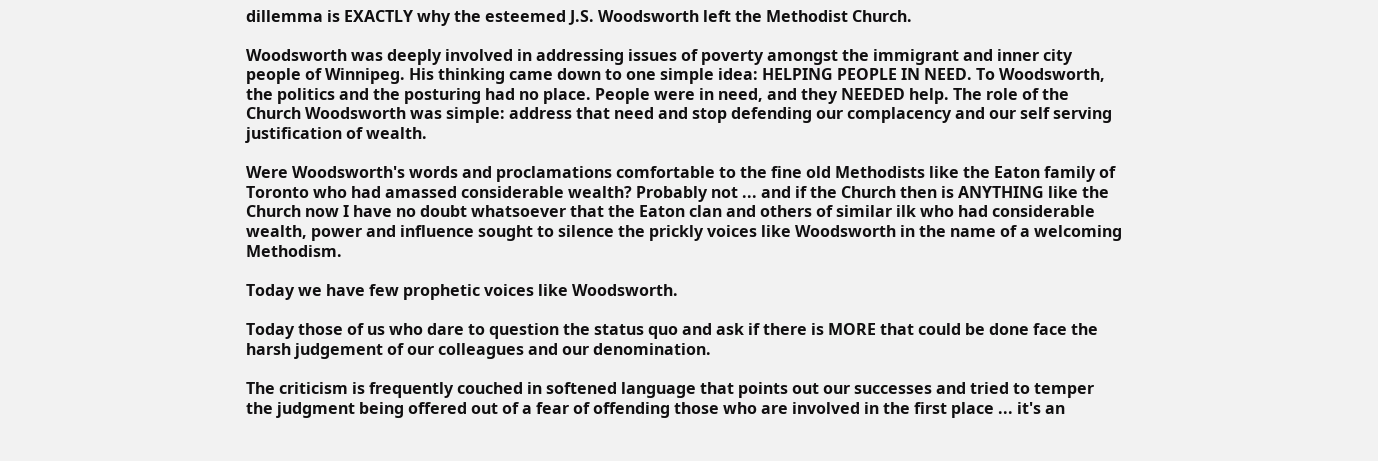dillemma is EXACTLY why the esteemed J.S. Woodsworth left the Methodist Church.

Woodsworth was deeply involved in addressing issues of poverty amongst the immigrant and inner city people of Winnipeg. His thinking came down to one simple idea: HELPING PEOPLE IN NEED. To Woodsworth, the politics and the posturing had no place. People were in need, and they NEEDED help. The role of the Church Woodsworth was simple: address that need and stop defending our complacency and our self serving justification of wealth.

Were Woodsworth's words and proclamations comfortable to the fine old Methodists like the Eaton family of Toronto who had amassed considerable wealth? Probably not ... and if the Church then is ANYTHING like the Church now I have no doubt whatsoever that the Eaton clan and others of similar ilk who had considerable wealth, power and influence sought to silence the prickly voices like Woodsworth in the name of a welcoming Methodism.

Today we have few prophetic voices like Woodsworth.

Today those of us who dare to question the status quo and ask if there is MORE that could be done face the harsh judgement of our colleagues and our denomination.

The criticism is frequently couched in softened language that points out our successes and tried to temper the judgment being offered out of a fear of offending those who are involved in the first place ... it's an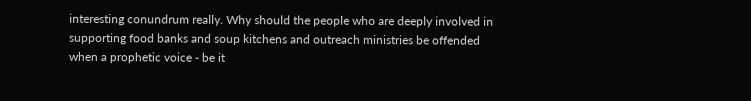interesting conundrum really. Why should the people who are deeply involved in supporting food banks and soup kitchens and outreach ministries be offended when a prophetic voice - be it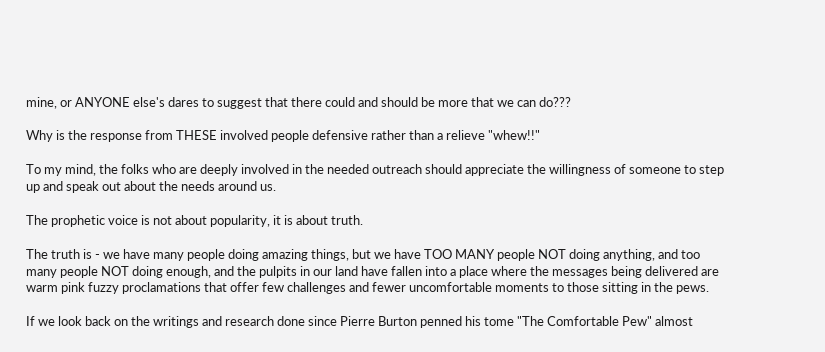mine, or ANYONE else's dares to suggest that there could and should be more that we can do???

Why is the response from THESE involved people defensive rather than a relieve "whew!!"

To my mind, the folks who are deeply involved in the needed outreach should appreciate the willingness of someone to step up and speak out about the needs around us.

The prophetic voice is not about popularity, it is about truth.

The truth is - we have many people doing amazing things, but we have TOO MANY people NOT doing anything, and too many people NOT doing enough, and the pulpits in our land have fallen into a place where the messages being delivered are warm pink fuzzy proclamations that offer few challenges and fewer uncomfortable moments to those sitting in the pews.

If we look back on the writings and research done since Pierre Burton penned his tome "The Comfortable Pew" almost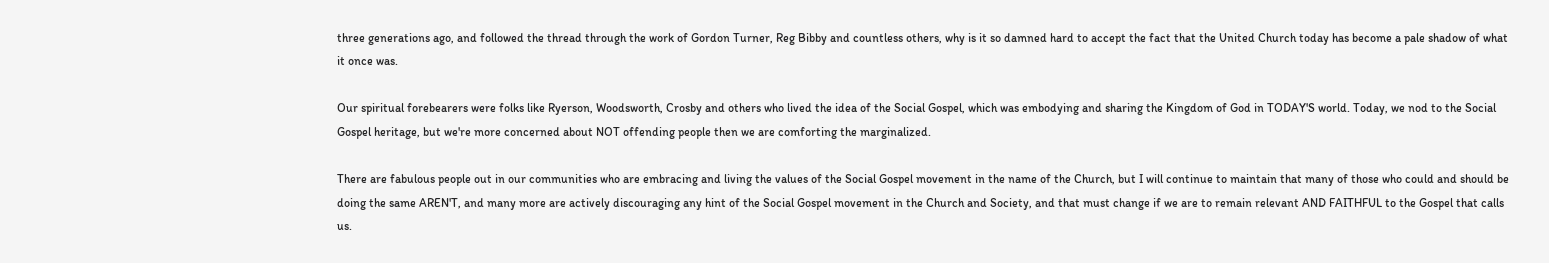three generations ago, and followed the thread through the work of Gordon Turner, Reg Bibby and countless others, why is it so damned hard to accept the fact that the United Church today has become a pale shadow of what it once was.

Our spiritual forebearers were folks like Ryerson, Woodsworth, Crosby and others who lived the idea of the Social Gospel, which was embodying and sharing the Kingdom of God in TODAY'S world. Today, we nod to the Social Gospel heritage, but we're more concerned about NOT offending people then we are comforting the marginalized.

There are fabulous people out in our communities who are embracing and living the values of the Social Gospel movement in the name of the Church, but I will continue to maintain that many of those who could and should be doing the same AREN'T, and many more are actively discouraging any hint of the Social Gospel movement in the Church and Society, and that must change if we are to remain relevant AND FAITHFUL to the Gospel that calls us.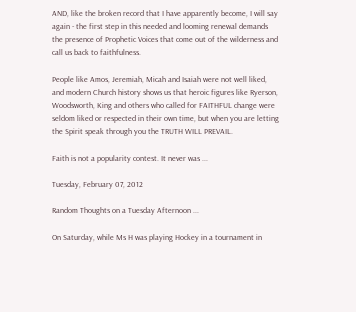AND, like the broken record that I have apparently become, I will say again - the first step in this needed and looming renewal demands the presence of Prophetic Voices that come out of the wilderness and call us back to faithfulness.

People like Amos, Jeremiah, Micah and Isaiah were not well liked, and modern Church history shows us that heroic figures like Ryerson, Woodsworth, King and others who called for FAITHFUL change were seldom liked or respected in their own time, but when you are letting the Spirit speak through you the TRUTH WILL PREVAIL.

Faith is not a popularity contest. It never was ...

Tuesday, February 07, 2012

Random Thoughts on a Tuesday Afternoon ...

On Saturday, while Ms H was playing Hockey in a tournament in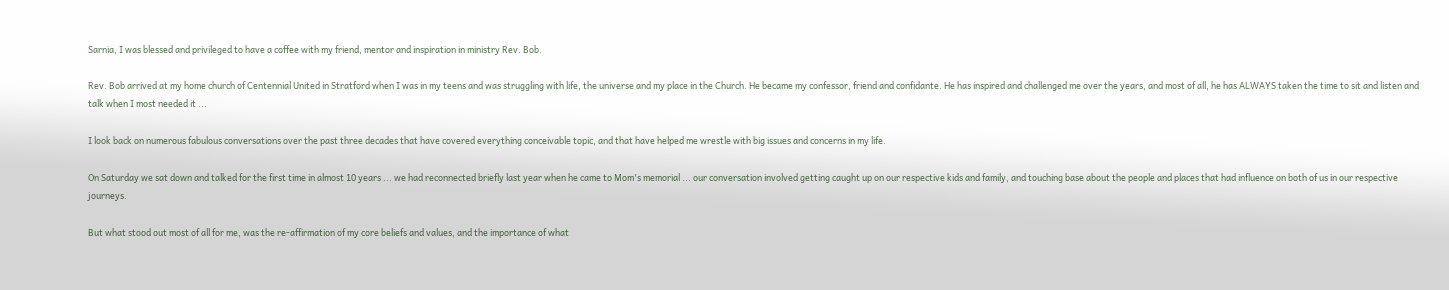Sarnia, I was blessed and privileged to have a coffee with my friend, mentor and inspiration in ministry Rev. Bob.

Rev. Bob arrived at my home church of Centennial United in Stratford when I was in my teens and was struggling with life, the universe and my place in the Church. He became my confessor, friend and confidante. He has inspired and challenged me over the years, and most of all, he has ALWAYS taken the time to sit and listen and talk when I most needed it ...

I look back on numerous fabulous conversations over the past three decades that have covered everything conceivable topic, and that have helped me wrestle with big issues and concerns in my life.

On Saturday we sat down and talked for the first time in almost 10 years ... we had reconnected briefly last year when he came to Mom's memorial ... our conversation involved getting caught up on our respective kids and family, and touching base about the people and places that had influence on both of us in our respective journeys.

But what stood out most of all for me, was the re-affirmation of my core beliefs and values, and the importance of what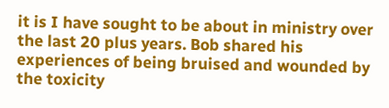it is I have sought to be about in ministry over the last 20 plus years. Bob shared his experiences of being bruised and wounded by the toxicity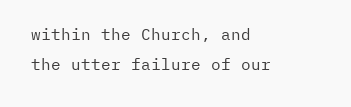within the Church, and the utter failure of our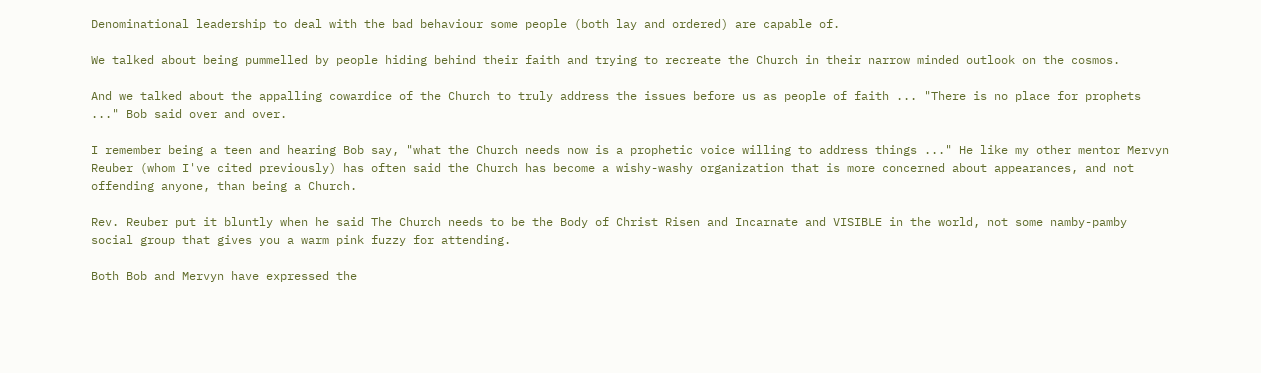Denominational leadership to deal with the bad behaviour some people (both lay and ordered) are capable of.

We talked about being pummelled by people hiding behind their faith and trying to recreate the Church in their narrow minded outlook on the cosmos.

And we talked about the appalling cowardice of the Church to truly address the issues before us as people of faith ... "There is no place for prophets ..." Bob said over and over.

I remember being a teen and hearing Bob say, "what the Church needs now is a prophetic voice willing to address things ..." He like my other mentor Mervyn Reuber (whom I've cited previously) has often said the Church has become a wishy-washy organization that is more concerned about appearances, and not offending anyone, than being a Church.

Rev. Reuber put it bluntly when he said The Church needs to be the Body of Christ Risen and Incarnate and VISIBLE in the world, not some namby-pamby social group that gives you a warm pink fuzzy for attending.

Both Bob and Mervyn have expressed the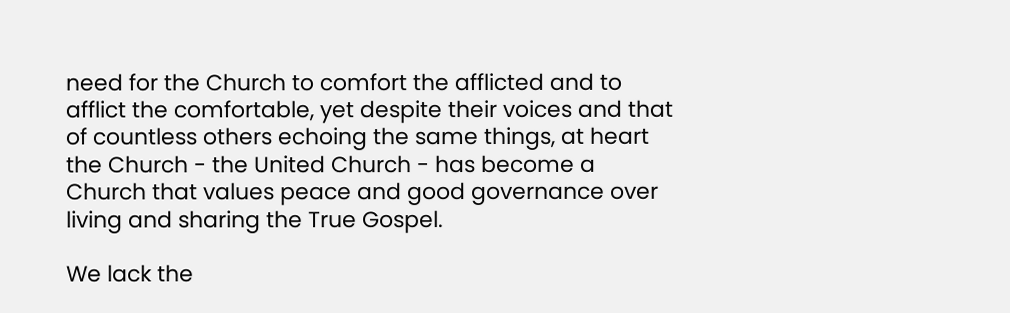need for the Church to comfort the afflicted and to afflict the comfortable, yet despite their voices and that of countless others echoing the same things, at heart the Church - the United Church - has become a Church that values peace and good governance over living and sharing the True Gospel.

We lack the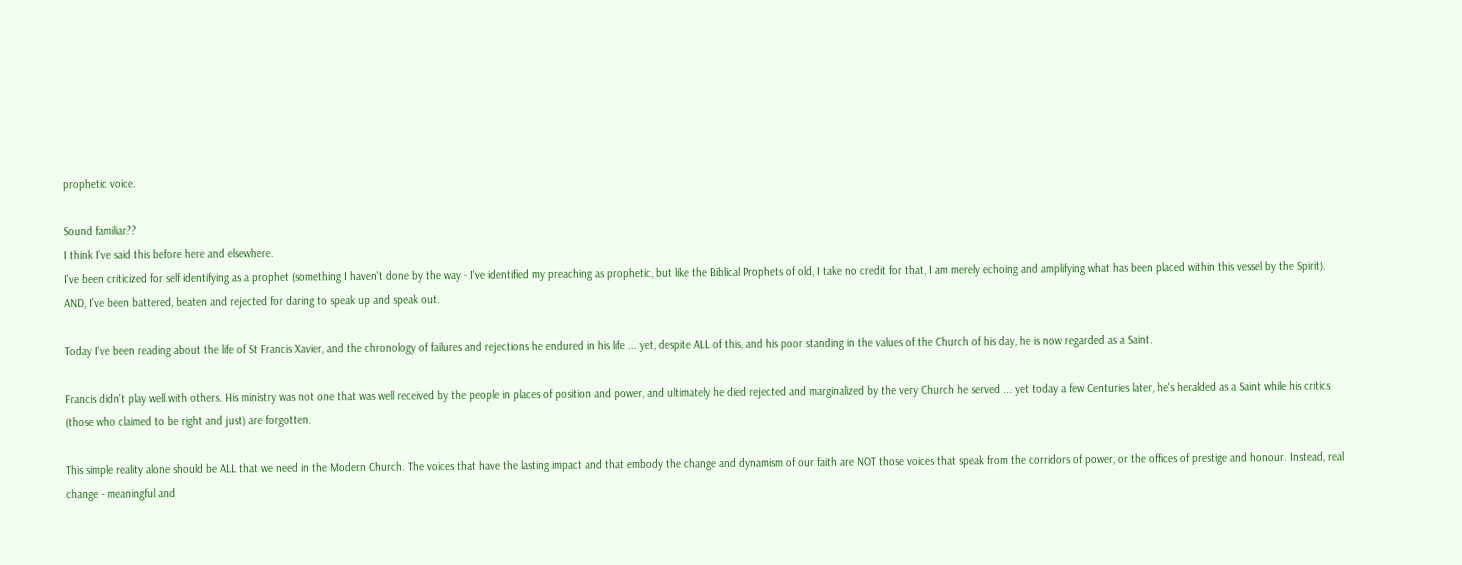prophetic voice.

Sound familiar??
I think I've said this before here and elsewhere.
I've been criticized for self identifying as a prophet (something I haven't done by the way - I've identified my preaching as prophetic, but like the Biblical Prophets of old, I take no credit for that, I am merely echoing and amplifying what has been placed within this vessel by the Spirit).
AND, I've been battered, beaten and rejected for daring to speak up and speak out.

Today I've been reading about the life of St Francis Xavier, and the chronology of failures and rejections he endured in his life ... yet, despite ALL of this, and his poor standing in the values of the Church of his day, he is now regarded as a Saint.

Francis didn't play well with others. His ministry was not one that was well received by the people in places of position and power, and ultimately he died rejected and marginalized by the very Church he served ... yet today a few Centuries later, he's heralded as a Saint while his critics (those who claimed to be right and just) are forgotten.

This simple reality alone should be ALL that we need in the Modern Church. The voices that have the lasting impact and that embody the change and dynamism of our faith are NOT those voices that speak from the corridors of power, or the offices of prestige and honour. Instead, real change - meaningful and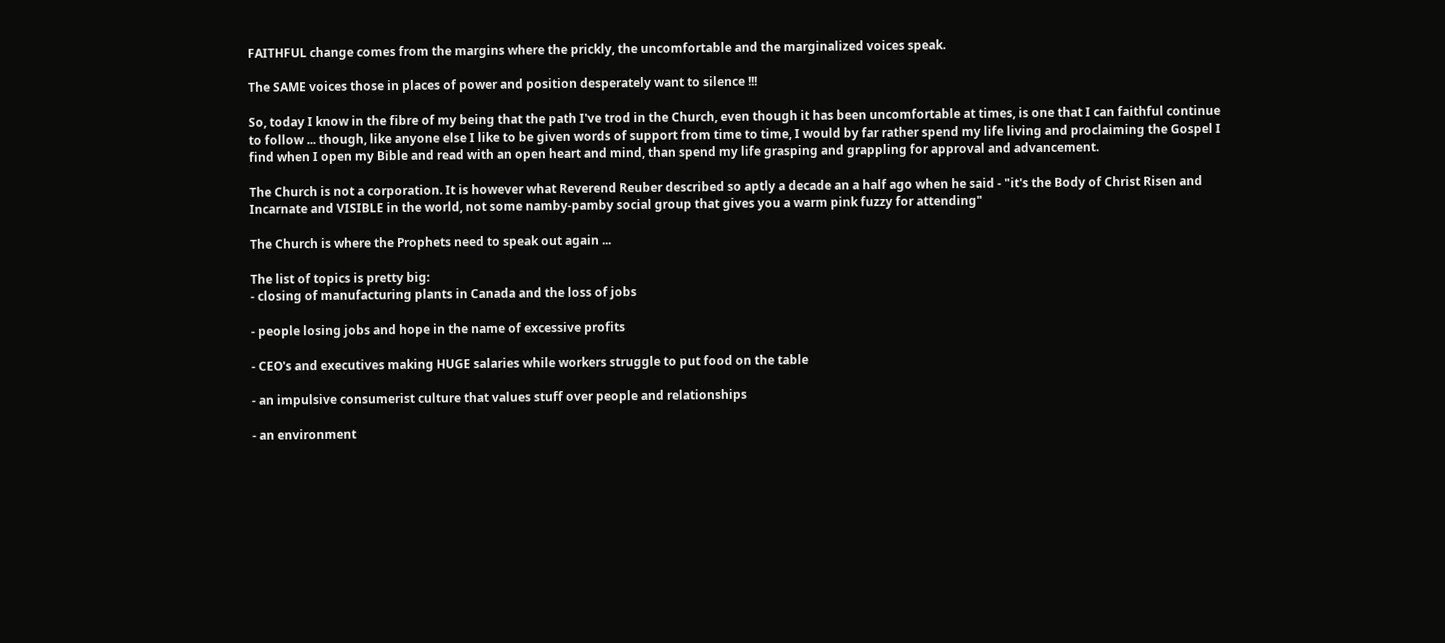FAITHFUL change comes from the margins where the prickly, the uncomfortable and the marginalized voices speak.

The SAME voices those in places of power and position desperately want to silence !!!

So, today I know in the fibre of my being that the path I've trod in the Church, even though it has been uncomfortable at times, is one that I can faithful continue to follow ... though, like anyone else I like to be given words of support from time to time, I would by far rather spend my life living and proclaiming the Gospel I find when I open my Bible and read with an open heart and mind, than spend my life grasping and grappling for approval and advancement.

The Church is not a corporation. It is however what Reverend Reuber described so aptly a decade an a half ago when he said - "it's the Body of Christ Risen and Incarnate and VISIBLE in the world, not some namby-pamby social group that gives you a warm pink fuzzy for attending"

The Church is where the Prophets need to speak out again ...

The list of topics is pretty big:
- closing of manufacturing plants in Canada and the loss of jobs

- people losing jobs and hope in the name of excessive profits

- CEO's and executives making HUGE salaries while workers struggle to put food on the table

- an impulsive consumerist culture that values stuff over people and relationships

- an environment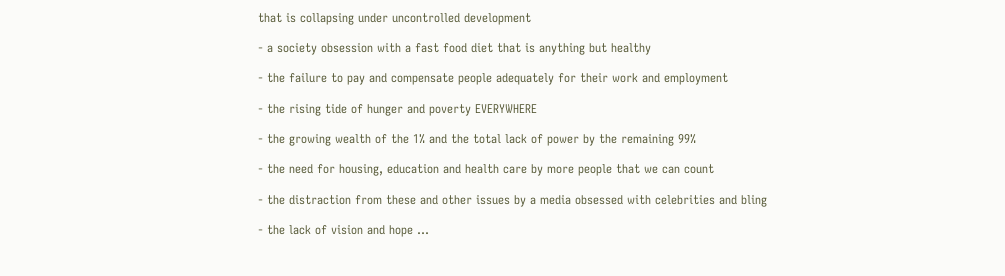that is collapsing under uncontrolled development

- a society obsession with a fast food diet that is anything but healthy

- the failure to pay and compensate people adequately for their work and employment

- the rising tide of hunger and poverty EVERYWHERE

- the growing wealth of the 1% and the total lack of power by the remaining 99%

- the need for housing, education and health care by more people that we can count

- the distraction from these and other issues by a media obsessed with celebrities and bling

- the lack of vision and hope ...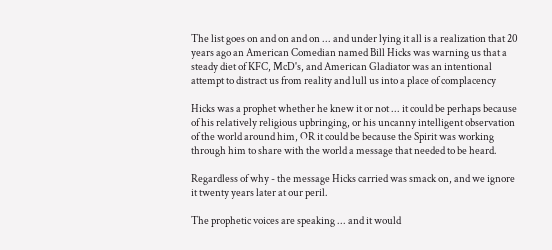The list goes on and on and on ... and under lying it all is a realization that 20 years ago an American Comedian named Bill Hicks was warning us that a steady diet of KFC, McD's, and American Gladiator was an intentional attempt to distract us from reality and lull us into a place of complacency

Hicks was a prophet whether he knew it or not ... it could be perhaps because of his relatively religious upbringing, or his uncanny intelligent observation of the world around him, OR it could be because the Spirit was working through him to share with the world a message that needed to be heard.

Regardless of why - the message Hicks carried was smack on, and we ignore it twenty years later at our peril.

The prophetic voices are speaking ... and it would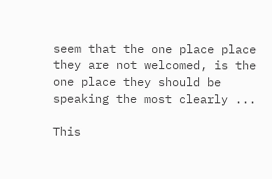seem that the one place place they are not welcomed, is the one place they should be speaking the most clearly ...

This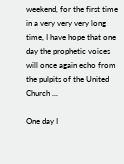weekend, for the first time in a very very very long time, I have hope that one day the prophetic voices will once again echo from the pulpits of the United Church ...

One day I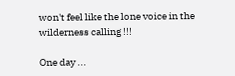won't feel like the lone voice in the wilderness calling !!!

One day ...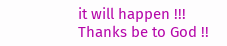it will happen !!!
Thanks be to God !!